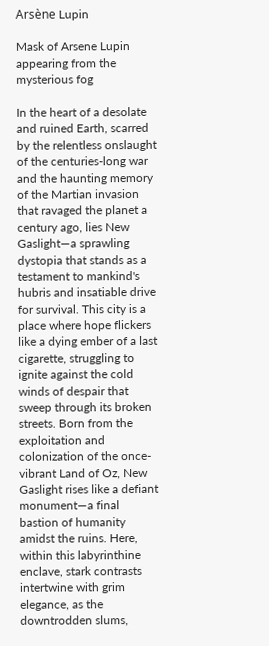Arsène Lupin

Mask of Arsene Lupin appearing from the mysterious fog

In the heart of a desolate and ruined Earth, scarred by the relentless onslaught of the centuries-long war and the haunting memory of the Martian invasion that ravaged the planet a century ago, lies New Gaslight—a sprawling dystopia that stands as a testament to mankind's hubris and insatiable drive for survival. This city is a place where hope flickers like a dying ember of a last cigarette, struggling to ignite against the cold winds of despair that sweep through its broken streets. Born from the exploitation and colonization of the once-vibrant Land of Oz, New Gaslight rises like a defiant monument—a final bastion of humanity amidst the ruins. Here, within this labyrinthine enclave, stark contrasts intertwine with grim elegance, as the downtrodden slums,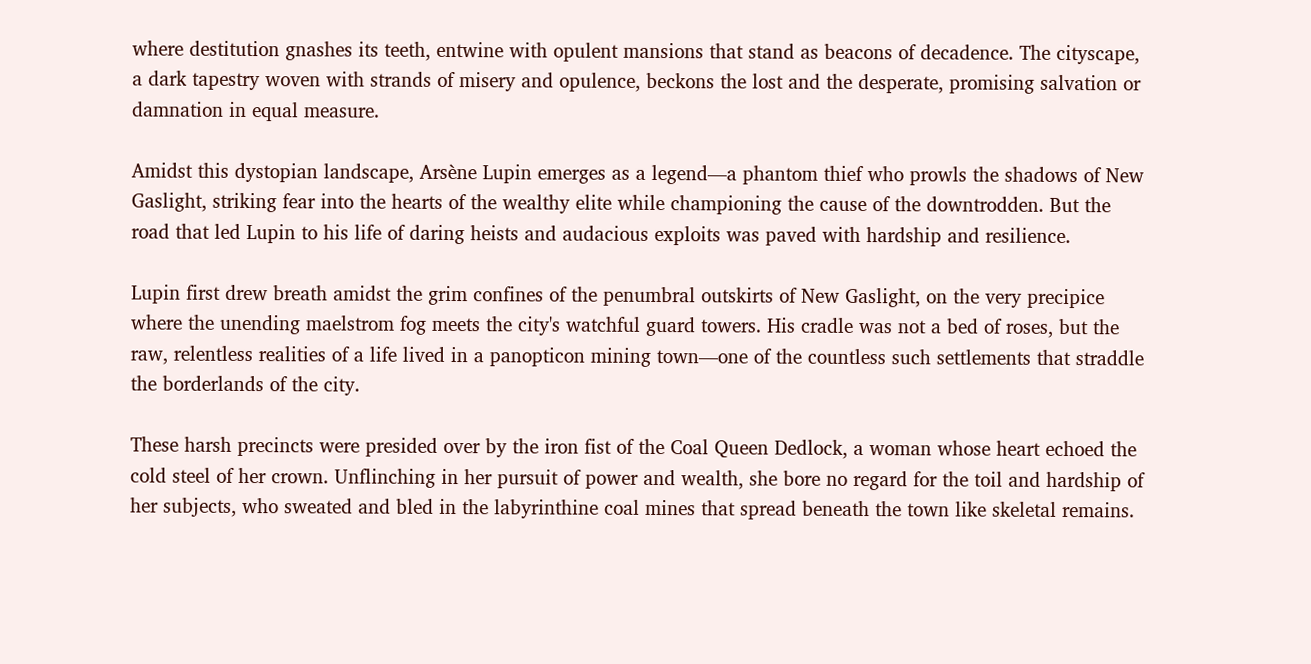where destitution gnashes its teeth, entwine with opulent mansions that stand as beacons of decadence. The cityscape, a dark tapestry woven with strands of misery and opulence, beckons the lost and the desperate, promising salvation or damnation in equal measure.

Amidst this dystopian landscape, Arsène Lupin emerges as a legend—a phantom thief who prowls the shadows of New Gaslight, striking fear into the hearts of the wealthy elite while championing the cause of the downtrodden. But the road that led Lupin to his life of daring heists and audacious exploits was paved with hardship and resilience.

Lupin first drew breath amidst the grim confines of the penumbral outskirts of New Gaslight, on the very precipice where the unending maelstrom fog meets the city's watchful guard towers. His cradle was not a bed of roses, but the raw, relentless realities of a life lived in a panopticon mining town—one of the countless such settlements that straddle the borderlands of the city.

These harsh precincts were presided over by the iron fist of the Coal Queen Dedlock, a woman whose heart echoed the cold steel of her crown. Unflinching in her pursuit of power and wealth, she bore no regard for the toil and hardship of her subjects, who sweated and bled in the labyrinthine coal mines that spread beneath the town like skeletal remains.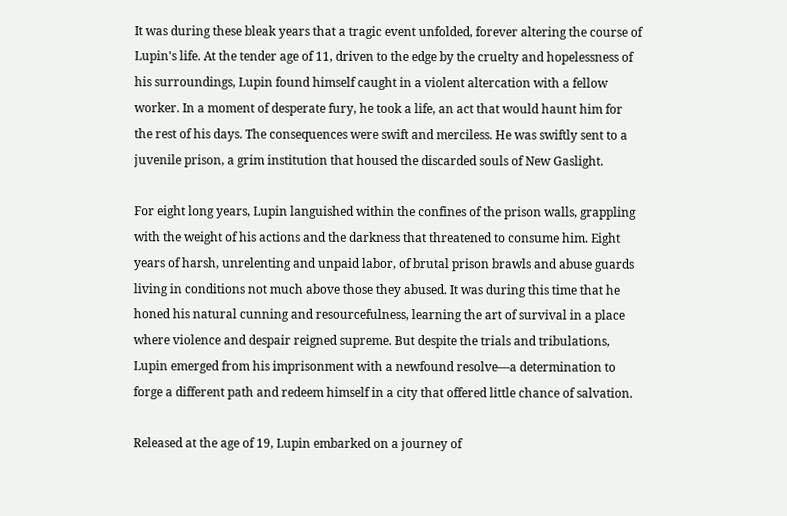It was during these bleak years that a tragic event unfolded, forever altering the course of Lupin's life. At the tender age of 11, driven to the edge by the cruelty and hopelessness of his surroundings, Lupin found himself caught in a violent altercation with a fellow worker. In a moment of desperate fury, he took a life, an act that would haunt him for the rest of his days. The consequences were swift and merciless. He was swiftly sent to a juvenile prison, a grim institution that housed the discarded souls of New Gaslight.

For eight long years, Lupin languished within the confines of the prison walls, grappling with the weight of his actions and the darkness that threatened to consume him. Eight years of harsh, unrelenting and unpaid labor, of brutal prison brawls and abuse guards living in conditions not much above those they abused. It was during this time that he honed his natural cunning and resourcefulness, learning the art of survival in a place where violence and despair reigned supreme. But despite the trials and tribulations, Lupin emerged from his imprisonment with a newfound resolve—a determination to forge a different path and redeem himself in a city that offered little chance of salvation.

Released at the age of 19, Lupin embarked on a journey of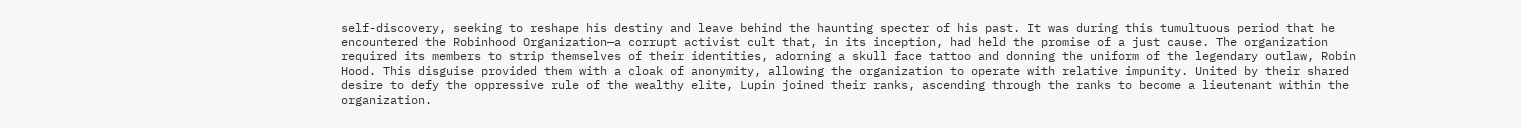self-discovery, seeking to reshape his destiny and leave behind the haunting specter of his past. It was during this tumultuous period that he encountered the Robinhood Organization—a corrupt activist cult that, in its inception, had held the promise of a just cause. The organization required its members to strip themselves of their identities, adorning a skull face tattoo and donning the uniform of the legendary outlaw, Robin Hood. This disguise provided them with a cloak of anonymity, allowing the organization to operate with relative impunity. United by their shared desire to defy the oppressive rule of the wealthy elite, Lupin joined their ranks, ascending through the ranks to become a lieutenant within the organization.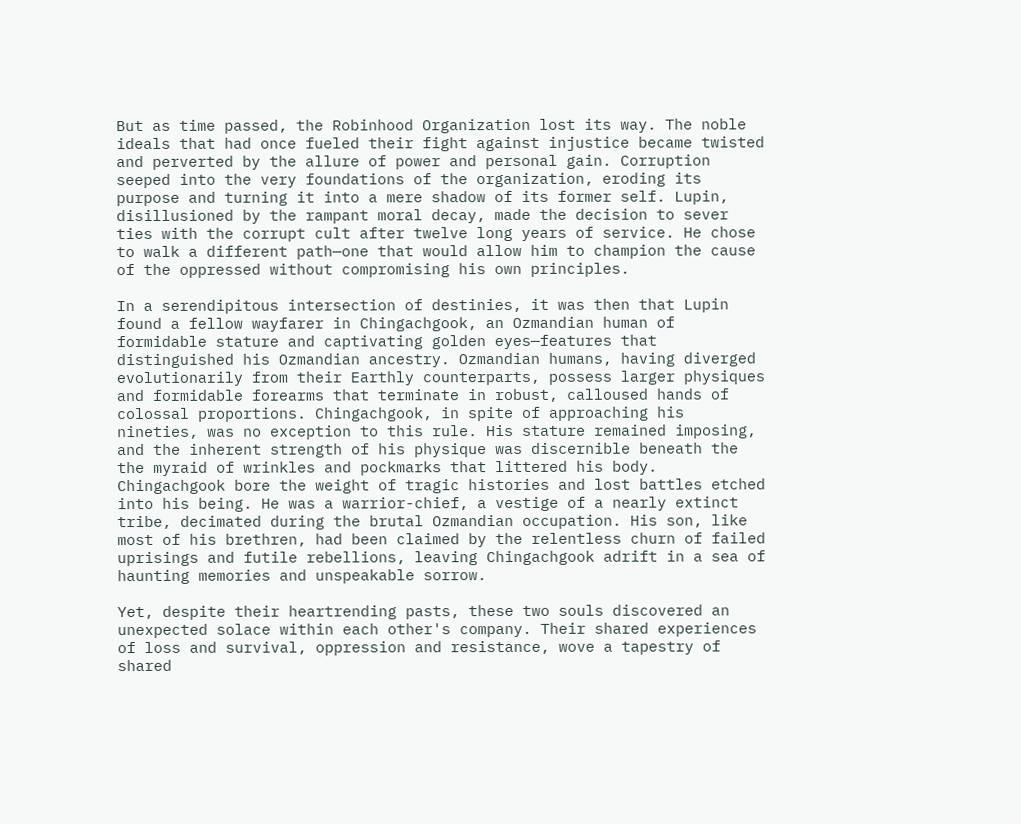But as time passed, the Robinhood Organization lost its way. The noble ideals that had once fueled their fight against injustice became twisted and perverted by the allure of power and personal gain. Corruption seeped into the very foundations of the organization, eroding its purpose and turning it into a mere shadow of its former self. Lupin, disillusioned by the rampant moral decay, made the decision to sever ties with the corrupt cult after twelve long years of service. He chose to walk a different path—one that would allow him to champion the cause of the oppressed without compromising his own principles.

In a serendipitous intersection of destinies, it was then that Lupin found a fellow wayfarer in Chingachgook, an Ozmandian human of formidable stature and captivating golden eyes—features that distinguished his Ozmandian ancestry. Ozmandian humans, having diverged evolutionarily from their Earthly counterparts, possess larger physiques and formidable forearms that terminate in robust, calloused hands of colossal proportions. Chingachgook, in spite of approaching his nineties, was no exception to this rule. His stature remained imposing, and the inherent strength of his physique was discernible beneath the the myraid of wrinkles and pockmarks that littered his body. Chingachgook bore the weight of tragic histories and lost battles etched into his being. He was a warrior-chief, a vestige of a nearly extinct tribe, decimated during the brutal Ozmandian occupation. His son, like most of his brethren, had been claimed by the relentless churn of failed uprisings and futile rebellions, leaving Chingachgook adrift in a sea of haunting memories and unspeakable sorrow.

Yet, despite their heartrending pasts, these two souls discovered an unexpected solace within each other's company. Their shared experiences of loss and survival, oppression and resistance, wove a tapestry of shared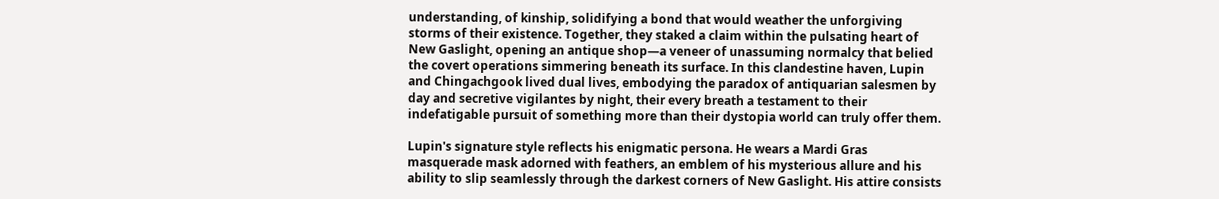understanding, of kinship, solidifying a bond that would weather the unforgiving storms of their existence. Together, they staked a claim within the pulsating heart of New Gaslight, opening an antique shop—a veneer of unassuming normalcy that belied the covert operations simmering beneath its surface. In this clandestine haven, Lupin and Chingachgook lived dual lives, embodying the paradox of antiquarian salesmen by day and secretive vigilantes by night, their every breath a testament to their indefatigable pursuit of something more than their dystopia world can truly offer them.

Lupin's signature style reflects his enigmatic persona. He wears a Mardi Gras masquerade mask adorned with feathers, an emblem of his mysterious allure and his ability to slip seamlessly through the darkest corners of New Gaslight. His attire consists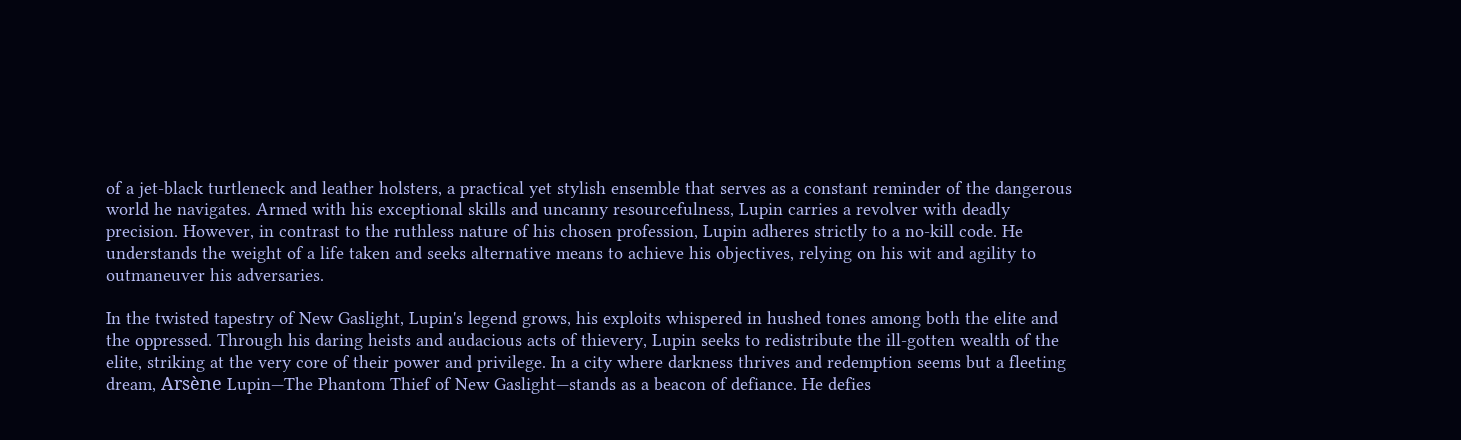of a jet-black turtleneck and leather holsters, a practical yet stylish ensemble that serves as a constant reminder of the dangerous world he navigates. Armed with his exceptional skills and uncanny resourcefulness, Lupin carries a revolver with deadly precision. However, in contrast to the ruthless nature of his chosen profession, Lupin adheres strictly to a no-kill code. He understands the weight of a life taken and seeks alternative means to achieve his objectives, relying on his wit and agility to outmaneuver his adversaries.

In the twisted tapestry of New Gaslight, Lupin's legend grows, his exploits whispered in hushed tones among both the elite and the oppressed. Through his daring heists and audacious acts of thievery, Lupin seeks to redistribute the ill-gotten wealth of the elite, striking at the very core of their power and privilege. In a city where darkness thrives and redemption seems but a fleeting dream, Arsène Lupin—The Phantom Thief of New Gaslight—stands as a beacon of defiance. He defies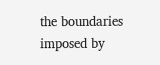the boundaries imposed by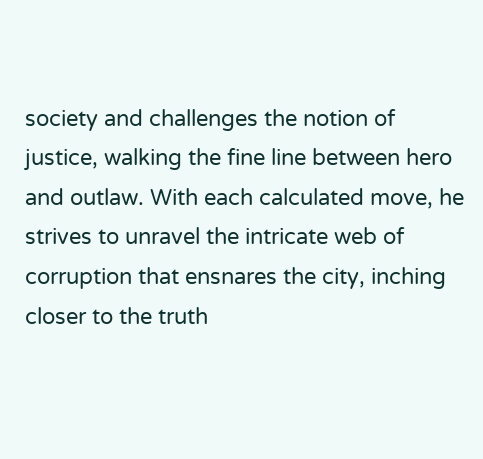society and challenges the notion of justice, walking the fine line between hero and outlaw. With each calculated move, he strives to unravel the intricate web of corruption that ensnares the city, inching closer to the truth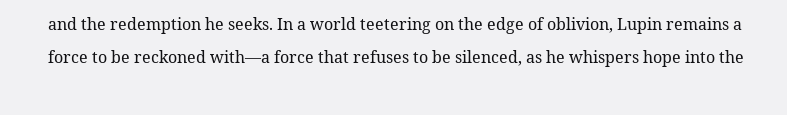and the redemption he seeks. In a world teetering on the edge of oblivion, Lupin remains a force to be reckoned with—a force that refuses to be silenced, as he whispers hope into the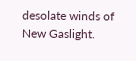desolate winds of New Gaslight.